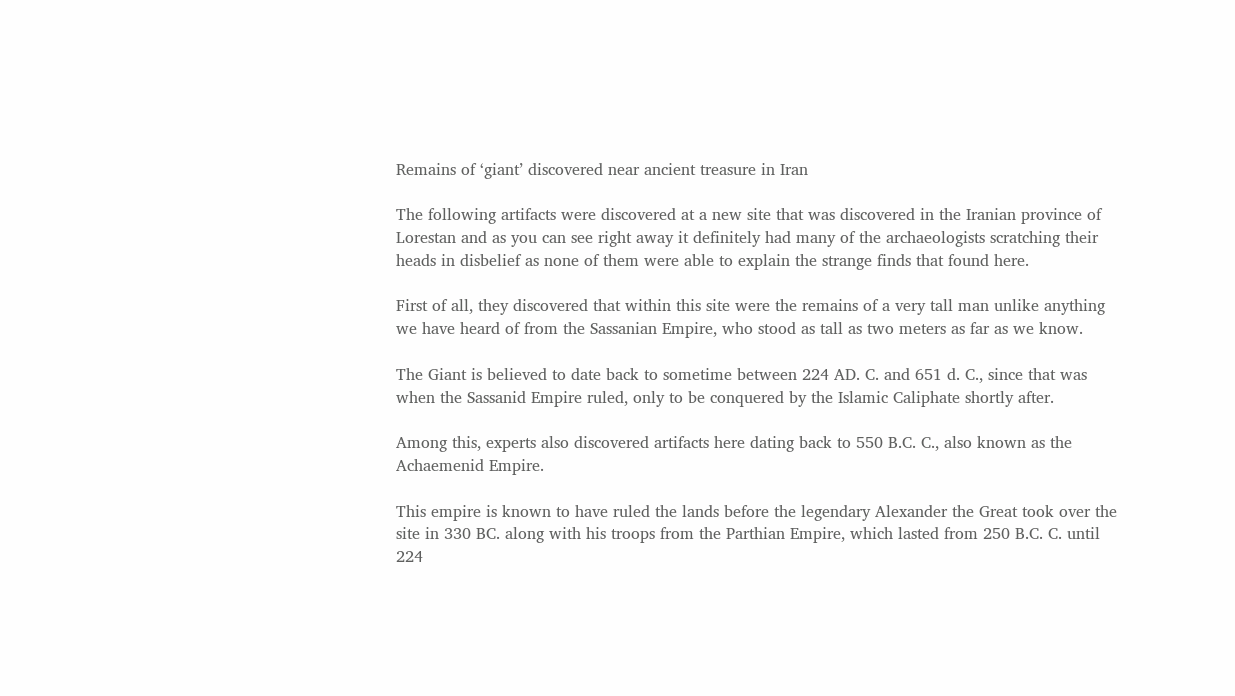Remains of ‘giant’ discovered near ancient treasure in Iran

The following artifacts were discovered at a new site that was discovered in the Iranian province of Lorestan and as you can see right away it definitely had many of the archaeologists scratching their heads in disbelief as none of them were able to explain the strange finds that found here.

First of all, they discovered that within this site were the remains of a very tall man unlike anything we have heard of from the Sassanian Empire, who stood as tall as two meters as far as we know.

The Giant is believed to date back to sometime between 224 AD. C. and 651 d. C., since that was when the Sassanid Empire ruled, only to be conquered by the Islamic Caliphate shortly after.

Among this, experts also discovered artifacts here dating back to 550 B.C. C., also known as the Achaemenid Empire.

This empire is known to have ruled the lands before the legendary Alexander the Great took over the site in 330 BC. along with his troops from the Parthian Empire, which lasted from 250 B.C. C. until 224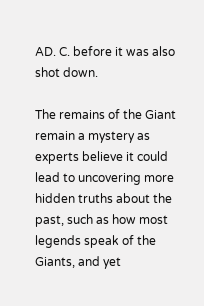AD. C. before it was also shot down.

The remains of the Giant remain a mystery as experts believe it could lead to uncovering more hidden truths about the past, such as how most legends speak of the Giants, and yet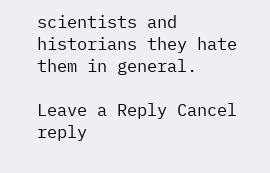scientists and historians they hate them in general.

Leave a Reply Cancel reply